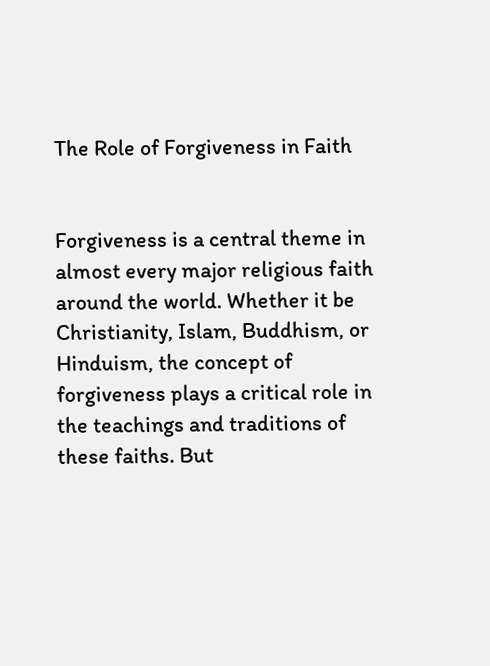The Role of Forgiveness in Faith


Forgiveness is a central theme in almost every major religious faith around the world. Whether it be Christianity, Islam, Buddhism, or Hinduism, the concept of forgiveness plays a critical role in the teachings and traditions of these faiths. But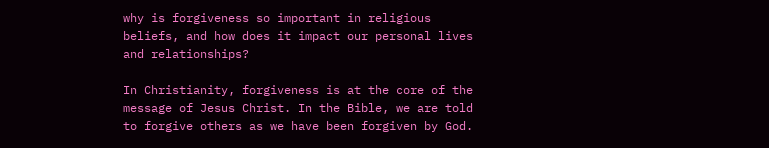why is forgiveness so important in religious beliefs, and how does it impact our personal lives and relationships?

In Christianity, forgiveness is at the core of the message of Jesus Christ. In the Bible, we are told to forgive others as we have been forgiven by God.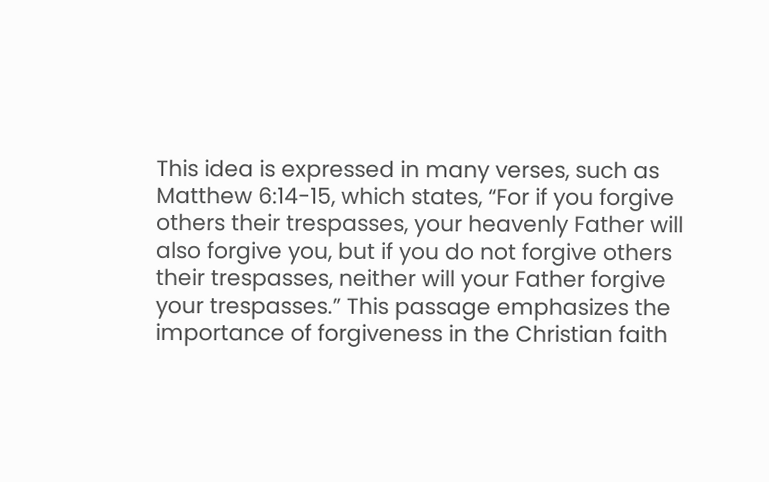This idea is expressed in many verses, such as Matthew 6:14-15, which states, “For if you forgive others their trespasses, your heavenly Father will also forgive you, but if you do not forgive others their trespasses, neither will your Father forgive your trespasses.” This passage emphasizes the importance of forgiveness in the Christian faith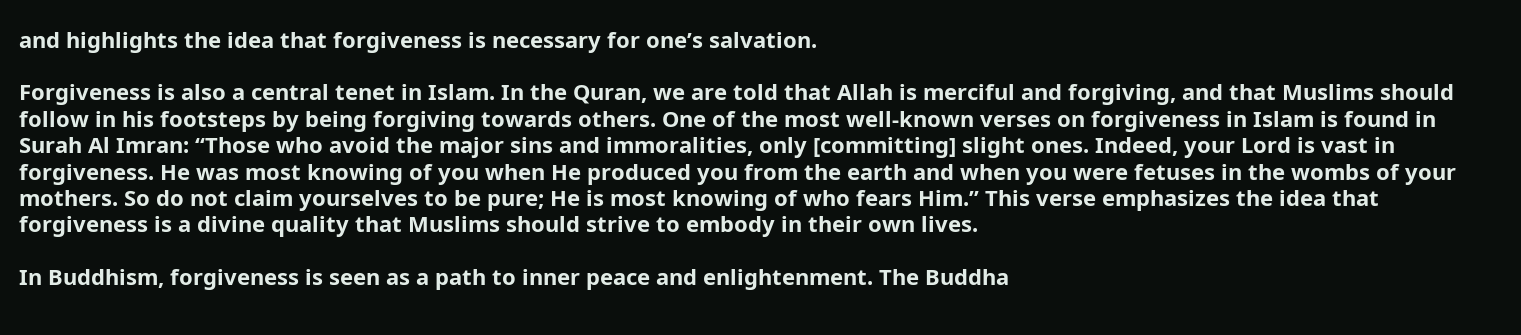and highlights the idea that forgiveness is necessary for one’s salvation.

Forgiveness is also a central tenet in Islam. In the Quran, we are told that Allah is merciful and forgiving, and that Muslims should follow in his footsteps by being forgiving towards others. One of the most well-known verses on forgiveness in Islam is found in Surah Al Imran: “Those who avoid the major sins and immoralities, only [committing] slight ones. Indeed, your Lord is vast in forgiveness. He was most knowing of you when He produced you from the earth and when you were fetuses in the wombs of your mothers. So do not claim yourselves to be pure; He is most knowing of who fears Him.” This verse emphasizes the idea that forgiveness is a divine quality that Muslims should strive to embody in their own lives.

In Buddhism, forgiveness is seen as a path to inner peace and enlightenment. The Buddha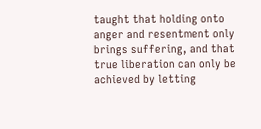taught that holding onto anger and resentment only brings suffering, and that true liberation can only be achieved by letting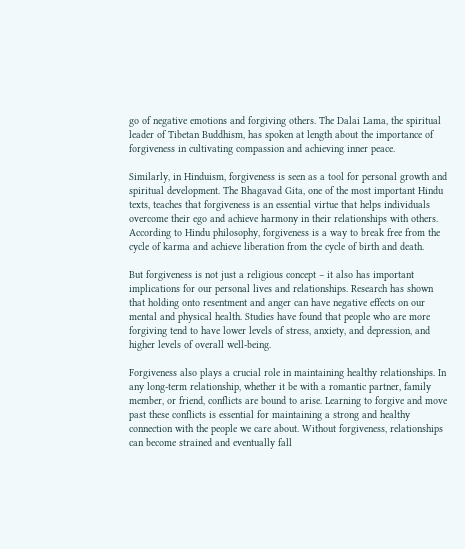go of negative emotions and forgiving others. The Dalai Lama, the spiritual leader of Tibetan Buddhism, has spoken at length about the importance of forgiveness in cultivating compassion and achieving inner peace.

Similarly, in Hinduism, forgiveness is seen as a tool for personal growth and spiritual development. The Bhagavad Gita, one of the most important Hindu texts, teaches that forgiveness is an essential virtue that helps individuals overcome their ego and achieve harmony in their relationships with others. According to Hindu philosophy, forgiveness is a way to break free from the cycle of karma and achieve liberation from the cycle of birth and death.

But forgiveness is not just a religious concept – it also has important implications for our personal lives and relationships. Research has shown that holding onto resentment and anger can have negative effects on our mental and physical health. Studies have found that people who are more forgiving tend to have lower levels of stress, anxiety, and depression, and higher levels of overall well-being.

Forgiveness also plays a crucial role in maintaining healthy relationships. In any long-term relationship, whether it be with a romantic partner, family member, or friend, conflicts are bound to arise. Learning to forgive and move past these conflicts is essential for maintaining a strong and healthy connection with the people we care about. Without forgiveness, relationships can become strained and eventually fall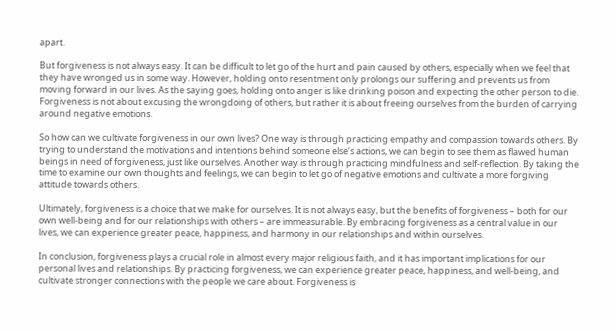apart.

But forgiveness is not always easy. It can be difficult to let go of the hurt and pain caused by others, especially when we feel that they have wronged us in some way. However, holding onto resentment only prolongs our suffering and prevents us from moving forward in our lives. As the saying goes, holding onto anger is like drinking poison and expecting the other person to die. Forgiveness is not about excusing the wrongdoing of others, but rather it is about freeing ourselves from the burden of carrying around negative emotions.

So how can we cultivate forgiveness in our own lives? One way is through practicing empathy and compassion towards others. By trying to understand the motivations and intentions behind someone else’s actions, we can begin to see them as flawed human beings in need of forgiveness, just like ourselves. Another way is through practicing mindfulness and self-reflection. By taking the time to examine our own thoughts and feelings, we can begin to let go of negative emotions and cultivate a more forgiving attitude towards others.

Ultimately, forgiveness is a choice that we make for ourselves. It is not always easy, but the benefits of forgiveness – both for our own well-being and for our relationships with others – are immeasurable. By embracing forgiveness as a central value in our lives, we can experience greater peace, happiness, and harmony in our relationships and within ourselves.

In conclusion, forgiveness plays a crucial role in almost every major religious faith, and it has important implications for our personal lives and relationships. By practicing forgiveness, we can experience greater peace, happiness, and well-being, and cultivate stronger connections with the people we care about. Forgiveness is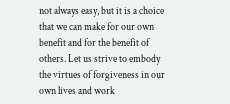not always easy, but it is a choice that we can make for our own benefit and for the benefit of others. Let us strive to embody the virtues of forgiveness in our own lives and work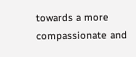towards a more compassionate and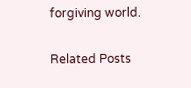forgiving world.

Related Posts